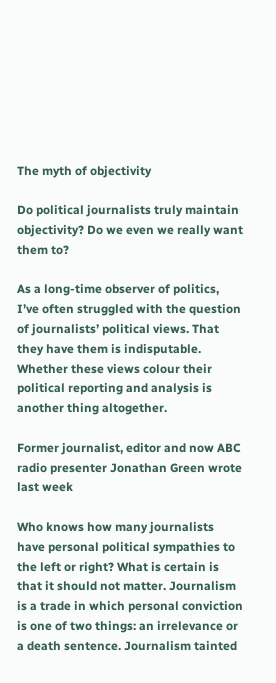The myth of objectivity

Do political journalists truly maintain objectivity? Do we even we really want them to?

As a long-time observer of politics, I’ve often struggled with the question of journalists’ political views. That they have them is indisputable. Whether these views colour their political reporting and analysis is another thing altogether.

Former journalist, editor and now ABC radio presenter Jonathan Green wrote last week

Who knows how many journalists have personal political sympathies to the left or right? What is certain is that it should not matter. Journalism is a trade in which personal conviction is one of two things: an irrelevance or a death sentence. Journalism tainted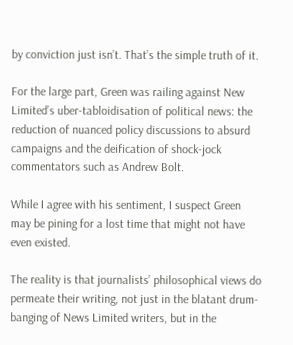by conviction just isn’t. That’s the simple truth of it.

For the large part, Green was railing against New Limited’s uber-tabloidisation of political news: the reduction of nuanced policy discussions to absurd campaigns and the deification of shock-jock commentators such as Andrew Bolt.

While I agree with his sentiment, I suspect Green may be pining for a lost time that might not have even existed.

The reality is that journalists’ philosophical views do permeate their writing, not just in the blatant drum-banging of News Limited writers, but in the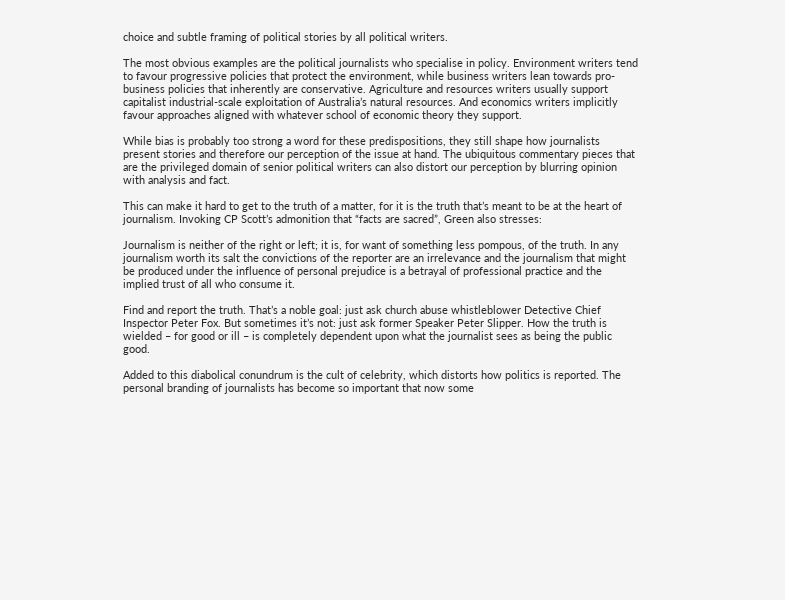choice and subtle framing of political stories by all political writers.

The most obvious examples are the political journalists who specialise in policy. Environment writers tend to favour progressive policies that protect the environment, while business writers lean towards pro-business policies that inherently are conservative. Agriculture and resources writers usually support capitalist industrial-scale exploitation of Australia’s natural resources. And economics writers implicitly favour approaches aligned with whatever school of economic theory they support.

While bias is probably too strong a word for these predispositions, they still shape how journalists present stories and therefore our perception of the issue at hand. The ubiquitous commentary pieces that are the privileged domain of senior political writers can also distort our perception by blurring opinion with analysis and fact.

This can make it hard to get to the truth of a matter, for it is the truth that’s meant to be at the heart of journalism. Invoking CP Scott’s admonition that “facts are sacred”, Green also stresses:

Journalism is neither of the right or left; it is, for want of something less pompous, of the truth. In any journalism worth its salt the convictions of the reporter are an irrelevance and the journalism that might be produced under the influence of personal prejudice is a betrayal of professional practice and the implied trust of all who consume it.

Find and report the truth. That’s a noble goal: just ask church abuse whistleblower Detective Chief Inspector Peter Fox. But sometimes it’s not: just ask former Speaker Peter Slipper. How the truth is wielded – for good or ill – is completely dependent upon what the journalist sees as being the public good.

Added to this diabolical conundrum is the cult of celebrity, which distorts how politics is reported. The personal branding of journalists has become so important that now some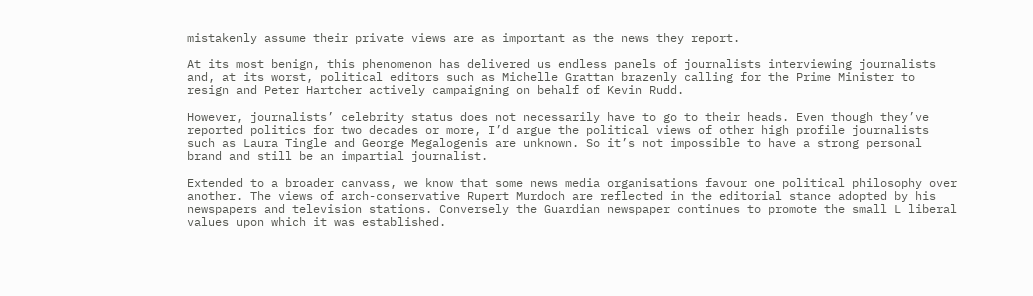mistakenly assume their private views are as important as the news they report.

At its most benign, this phenomenon has delivered us endless panels of journalists interviewing journalists and, at its worst, political editors such as Michelle Grattan brazenly calling for the Prime Minister to resign and Peter Hartcher actively campaigning on behalf of Kevin Rudd.

However, journalists’ celebrity status does not necessarily have to go to their heads. Even though they’ve reported politics for two decades or more, I’d argue the political views of other high profile journalists such as Laura Tingle and George Megalogenis are unknown. So it’s not impossible to have a strong personal brand and still be an impartial journalist.

Extended to a broader canvass, we know that some news media organisations favour one political philosophy over another. The views of arch-conservative Rupert Murdoch are reflected in the editorial stance adopted by his newspapers and television stations. Conversely the Guardian newspaper continues to promote the small L liberal values upon which it was established.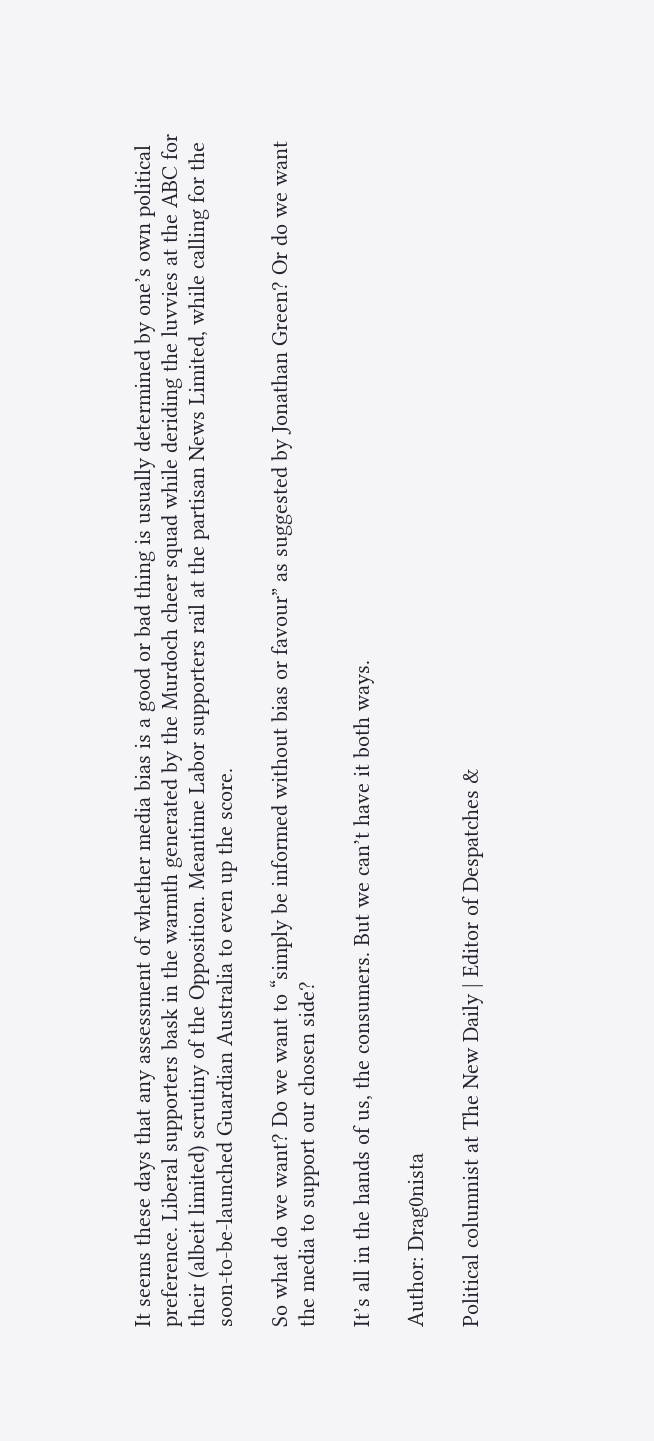It seems these days that any assessment of whether media bias is a good or bad thing is usually determined by one’s own political preference. Liberal supporters bask in the warmth generated by the Murdoch cheer squad while deriding the luvvies at the ABC for their (albeit limited) scrutiny of the Opposition. Meantime Labor supporters rail at the partisan News Limited, while calling for the soon-to-be-launched Guardian Australia to even up the score.

So what do we want? Do we want to “simply be informed without bias or favour” as suggested by Jonathan Green? Or do we want the media to support our chosen side?

It’s all in the hands of us, the consumers. But we can’t have it both ways.

Author: Drag0nista

Political columnist at The New Daily | Editor of Despatches &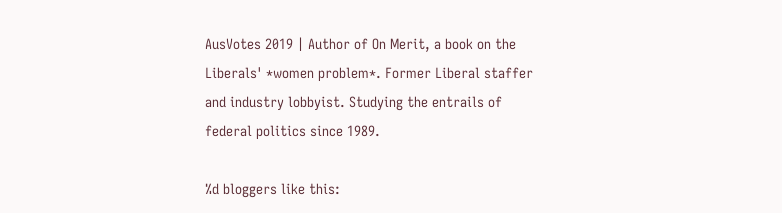AusVotes 2019 | Author of On Merit, a book on the Liberals' *women problem*. Former Liberal staffer and industry lobbyist. Studying the entrails of federal politics since 1989.

%d bloggers like this: